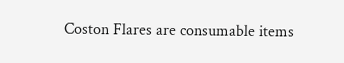Coston Flares are consumable items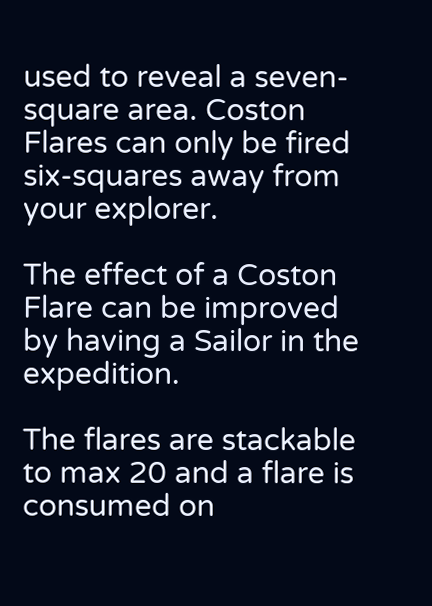used to reveal a seven-square area. Coston Flares can only be fired six-squares away from your explorer.

The effect of a Coston Flare can be improved by having a Sailor in the expedition.

The flares are stackable to max 20 and a flare is consumed on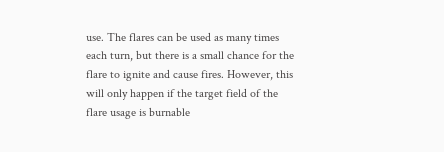use. The flares can be used as many times each turn, but there is a small chance for the flare to ignite and cause fires. However, this will only happen if the target field of the flare usage is burnable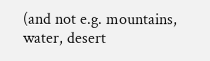(and not e.g. mountains, water, desert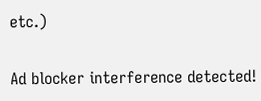etc.)

Ad blocker interference detected!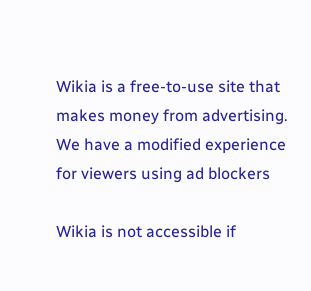Wikia is a free-to-use site that makes money from advertising. We have a modified experience for viewers using ad blockers

Wikia is not accessible if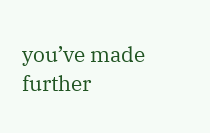you’ve made further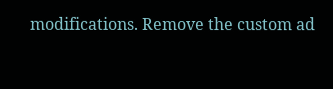modifications. Remove the custom ad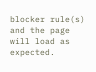blocker rule(s) and the page will load as expected.